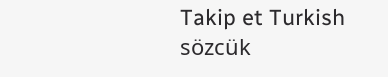Takip et Turkish
sözcük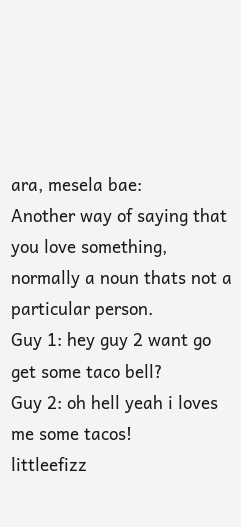ara, mesela bae:
Another way of saying that you love something, normally a noun thats not a particular person.
Guy 1: hey guy 2 want go get some taco bell?
Guy 2: oh hell yeah i loves me some tacos!
littleefizz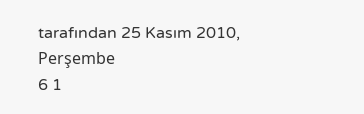tarafından 25 Kasım 2010, Perşembe
6 1